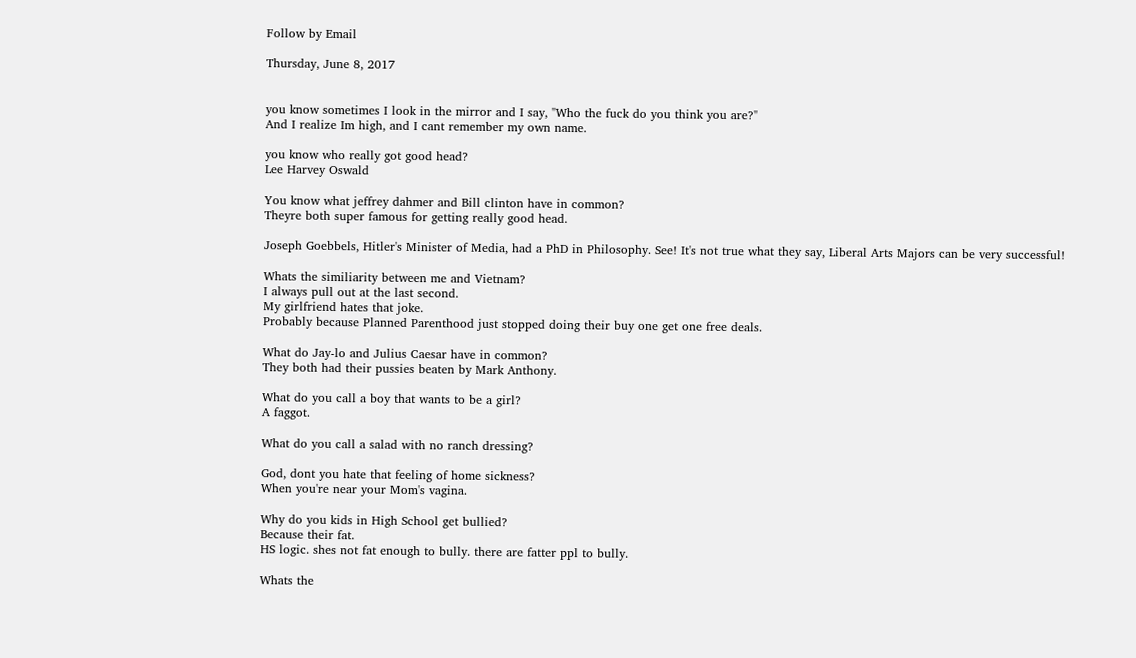Follow by Email

Thursday, June 8, 2017


you know sometimes I look in the mirror and I say, "Who the fuck do you think you are?"
And I realize Im high, and I cant remember my own name.

you know who really got good head?
Lee Harvey Oswald

You know what jeffrey dahmer and Bill clinton have in common?
Theyre both super famous for getting really good head.

Joseph Goebbels, Hitler's Minister of Media, had a PhD in Philosophy. See! It's not true what they say, Liberal Arts Majors can be very successful!

Whats the similiarity between me and Vietnam?
I always pull out at the last second.
My girlfriend hates that joke.
Probably because Planned Parenthood just stopped doing their buy one get one free deals.

What do Jay-lo and Julius Caesar have in common?
They both had their pussies beaten by Mark Anthony.

What do you call a boy that wants to be a girl?
A faggot.

What do you call a salad with no ranch dressing?

God, dont you hate that feeling of home sickness?
When you're near your Mom's vagina.

Why do you kids in High School get bullied?
Because their fat.
HS logic. shes not fat enough to bully. there are fatter ppl to bully.

Whats the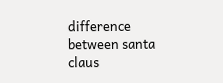difference between santa claus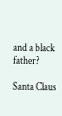and a black father?

Santa Claus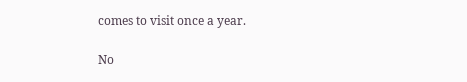comes to visit once a year.

No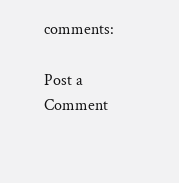comments:

Post a Comment